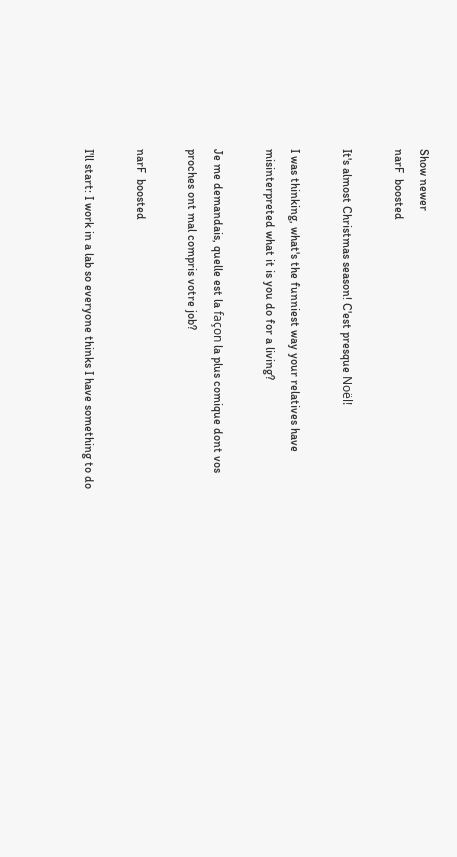Show newer
narF  boosted

It's almost Christmas season! C'est presque Noël!

I was thinking, what's the funniest way your relatives have misinterpreted what it is you do for a living?

Je me demandais, quelle est la façon la plus comique dont vos proches ont mal compris votre job?

narF  boosted

I'll start: I work in a lab so everyone thinks I have something to do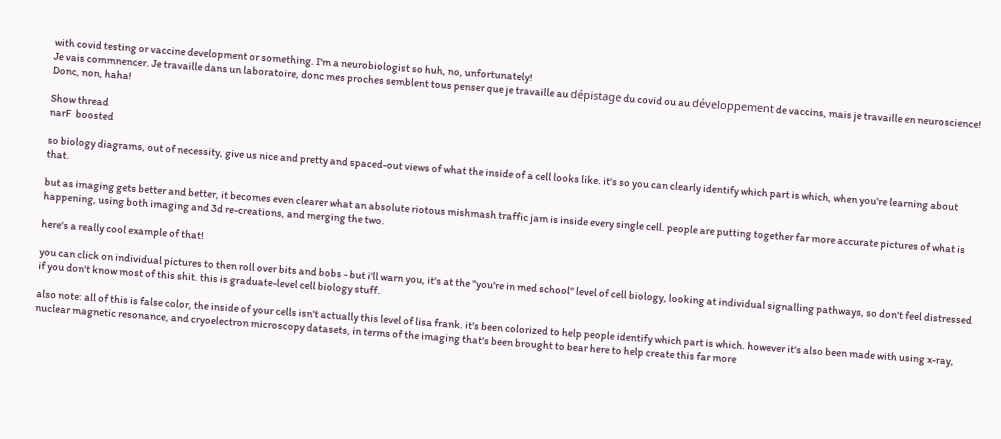with covid testing or vaccine development or something. I'm a neurobiologist so huh, no, unfortunately!
Je vais commnencer. Je travaille dans un laboratoire, donc mes proches semblent tous penser que je travaille au dépistage du covid ou au développement de vaccins, mais je travaille en neuroscience! Donc, non, haha!

Show thread
narF  boosted

so biology diagrams, out of necessity, give us nice and pretty and spaced-out views of what the inside of a cell looks like. it's so you can clearly identify which part is which, when you're learning about that.

but as imaging gets better and better, it becomes even clearer what an absolute riotous mishmash traffic jam is inside every single cell. people are putting together far more accurate pictures of what is happening, using both imaging and 3d re-creations, and merging the two.

here's a really cool example of that!

you can click on individual pictures to then roll over bits and bobs - but i'll warn you, it's at the "you're in med school" level of cell biology, looking at individual signalling pathways, so don't feel distressed if you don't know most of this shit. this is graduate-level cell biology stuff.

also note: all of this is false color, the inside of your cells isn't actually this level of lisa frank. it's been colorized to help people identify which part is which. however it's also been made with using x-ray, nuclear magnetic resonance, and cryoelectron microscopy datasets, in terms of the imaging that's been brought to bear here to help create this far more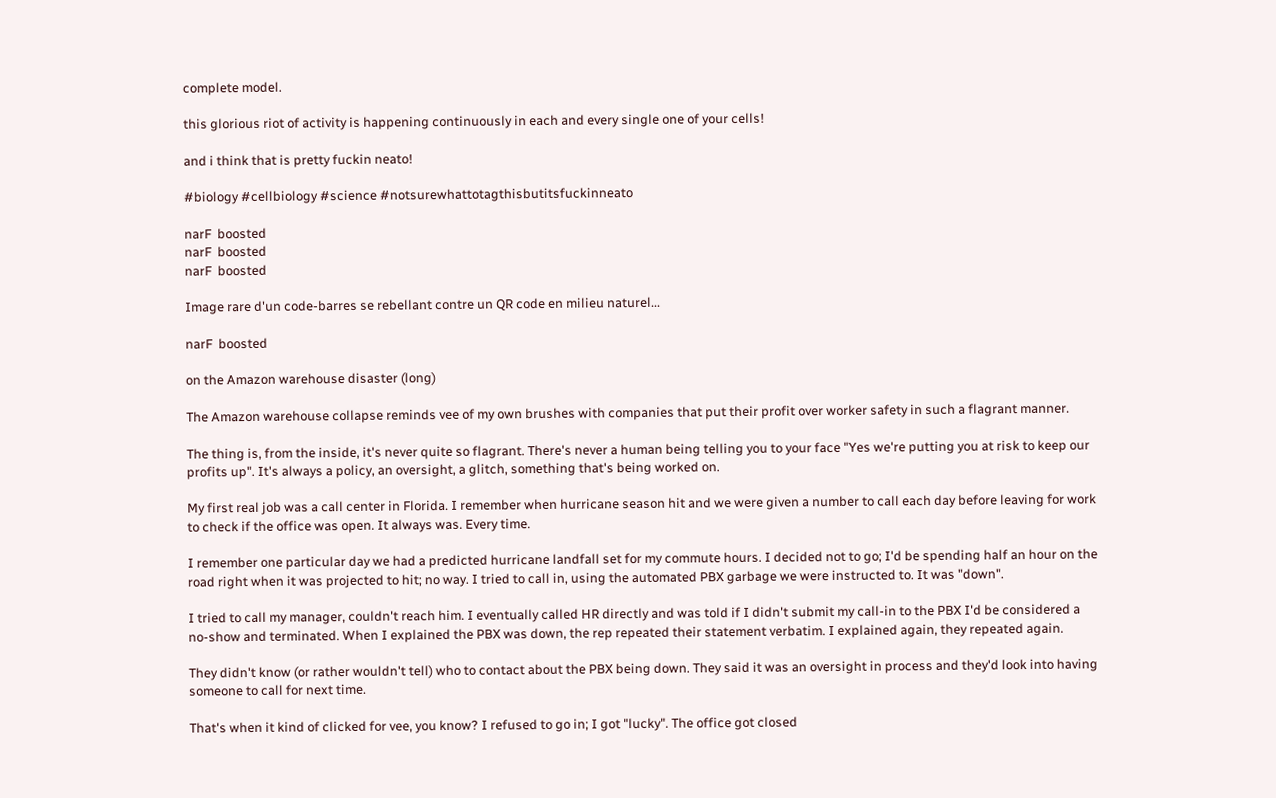complete model.

this glorious riot of activity is happening continuously in each and every single one of your cells!

and i think that is pretty fuckin neato!

#biology #cellbiology #science #notsurewhattotagthisbutitsfuckinneato

narF  boosted
narF  boosted
narF  boosted

Image rare d'un code-barres se rebellant contre un QR code en milieu naturel...

narF  boosted

on the Amazon warehouse disaster (long)

The Amazon warehouse collapse reminds vee of my own brushes with companies that put their profit over worker safety in such a flagrant manner.

The thing is, from the inside, it's never quite so flagrant. There's never a human being telling you to your face "Yes we're putting you at risk to keep our profits up". It's always a policy, an oversight, a glitch, something that's being worked on.

My first real job was a call center in Florida. I remember when hurricane season hit and we were given a number to call each day before leaving for work to check if the office was open. It always was. Every time.

I remember one particular day we had a predicted hurricane landfall set for my commute hours. I decided not to go; I'd be spending half an hour on the road right when it was projected to hit; no way. I tried to call in, using the automated PBX garbage we were instructed to. It was "down".

I tried to call my manager, couldn't reach him. I eventually called HR directly and was told if I didn't submit my call-in to the PBX I'd be considered a no-show and terminated. When I explained the PBX was down, the rep repeated their statement verbatim. I explained again, they repeated again.

They didn't know (or rather wouldn't tell) who to contact about the PBX being down. They said it was an oversight in process and they'd look into having someone to call for next time.

That's when it kind of clicked for vee, you know? I refused to go in; I got "lucky". The office got closed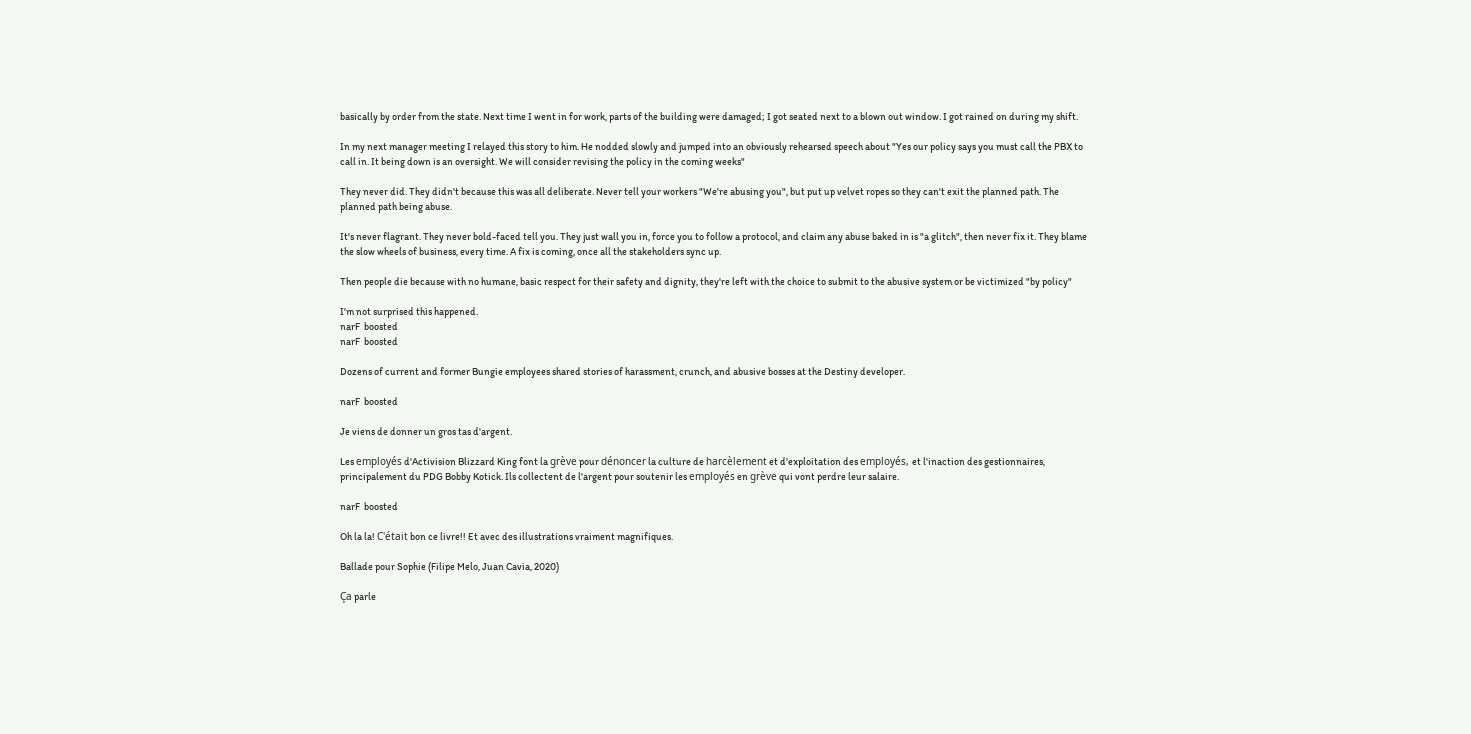basically by order from the state. Next time I went in for work, parts of the building were damaged; I got seated next to a blown out window. I got rained on during my shift.

In my next manager meeting I relayed this story to him. He nodded slowly and jumped into an obviously rehearsed speech about "Yes our policy says you must call the PBX to call in. It being down is an oversight. We will consider revising the policy in the coming weeks"

They never did. They didn't because this was all deliberate. Never tell your workers "We're abusing you", but put up velvet ropes so they can't exit the planned path. The planned path being abuse.

It's never flagrant. They never bold-faced tell you. They just wall you in, force you to follow a protocol, and claim any abuse baked in is "a glitch", then never fix it. They blame the slow wheels of business, every time. A fix is coming, once all the stakeholders sync up.

Then people die because with no humane, basic respect for their safety and dignity, they're left with the choice to submit to the abusive system or be victimized "by policy"

I'm not surprised this happened.
narF  boosted
narF  boosted

Dozens of current and former Bungie employees shared stories of harassment, crunch, and abusive bosses at the Destiny developer.

narF  boosted

Je viens de donner un gros tas d'argent.

Les employés d'Activision Blizzard King font la grève pour dénoncer la culture de harcèlement et d'exploitation des employés, et l'inaction des gestionnaires, principalement du PDG Bobby Kotick. Ils collectent de l'argent pour soutenir les employés en grève qui vont perdre leur salaire.

narF  boosted

Oh la la! C'était bon ce livre!! Et avec des illustrations vraiment magnifiques.

Ballade pour Sophie (Filipe Melo, Juan Cavia, 2020)

Ça parle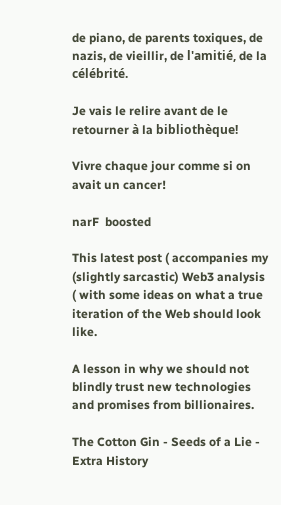de piano, de parents toxiques, de nazis, de vieillir, de l'amitié, de la célébrité.

Je vais le relire avant de le retourner à la bibliothèque!

Vivre chaque jour comme si on avait un cancer!

narF  boosted

This latest post ( accompanies my (slightly sarcastic) Web3 analysis ( with some ideas on what a true iteration of the Web should look like.

A lesson in why we should not blindly trust new technologies and promises from billionaires.

The Cotton Gin - Seeds of a Lie - Extra History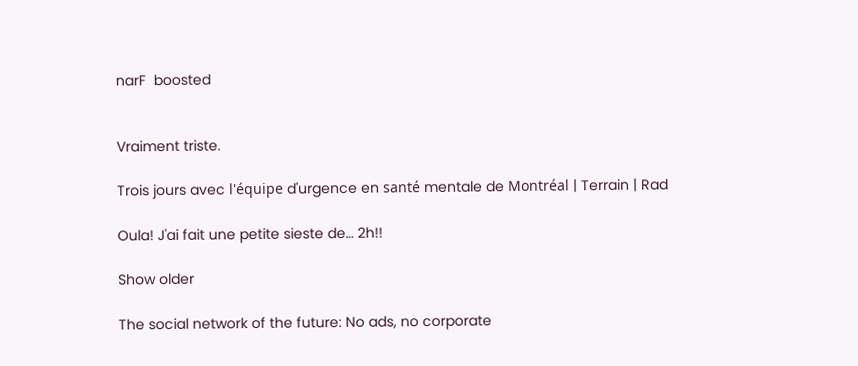narF  boosted


Vraiment triste.

Trois jours avec l'équipe d'urgence en santé mentale de Montréal | Terrain | Rad

Oula! J'ai fait une petite sieste de… 2h!!

Show older

The social network of the future: No ads, no corporate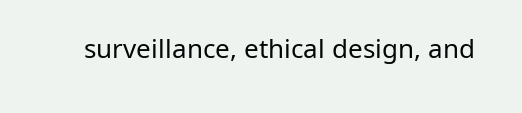surveillance, ethical design, and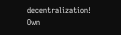decentralization! Own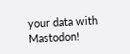your data with Mastodon!